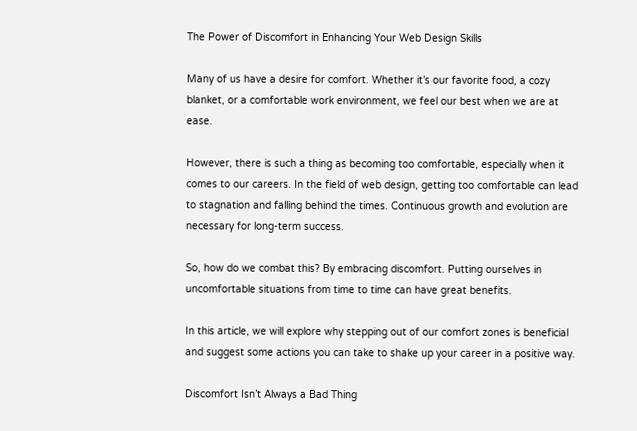The Power of Discomfort in Enhancing Your Web Design Skills

Many of us have a desire for comfort. Whether it’s our favorite food, a cozy blanket, or a comfortable work environment, we feel our best when we are at ease.

However, there is such a thing as becoming too comfortable, especially when it comes to our careers. In the field of web design, getting too comfortable can lead to stagnation and falling behind the times. Continuous growth and evolution are necessary for long-term success.

So, how do we combat this? By embracing discomfort. Putting ourselves in uncomfortable situations from time to time can have great benefits.

In this article, we will explore why stepping out of our comfort zones is beneficial and suggest some actions you can take to shake up your career in a positive way.

Discomfort Isn’t Always a Bad Thing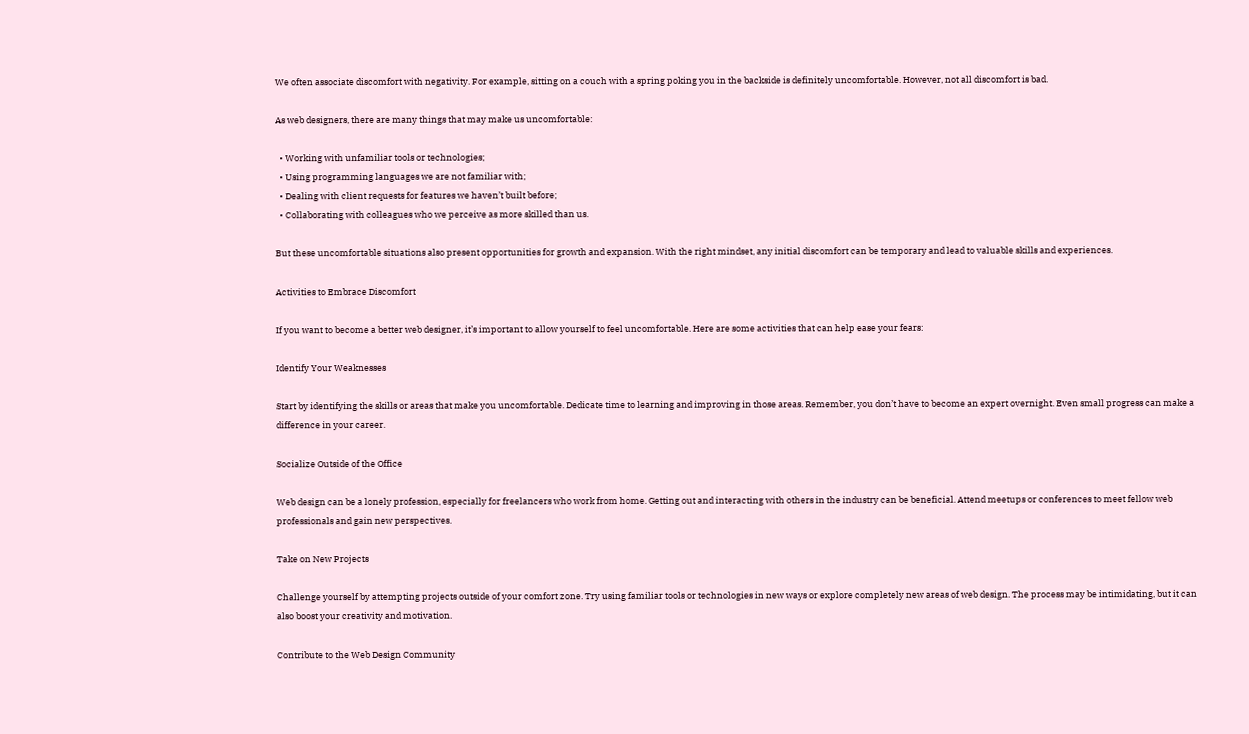We often associate discomfort with negativity. For example, sitting on a couch with a spring poking you in the backside is definitely uncomfortable. However, not all discomfort is bad.

As web designers, there are many things that may make us uncomfortable:

  • Working with unfamiliar tools or technologies;
  • Using programming languages we are not familiar with;
  • Dealing with client requests for features we haven’t built before;
  • Collaborating with colleagues who we perceive as more skilled than us.

But these uncomfortable situations also present opportunities for growth and expansion. With the right mindset, any initial discomfort can be temporary and lead to valuable skills and experiences.

Activities to Embrace Discomfort

If you want to become a better web designer, it’s important to allow yourself to feel uncomfortable. Here are some activities that can help ease your fears:

Identify Your Weaknesses

Start by identifying the skills or areas that make you uncomfortable. Dedicate time to learning and improving in those areas. Remember, you don’t have to become an expert overnight. Even small progress can make a difference in your career.

Socialize Outside of the Office

Web design can be a lonely profession, especially for freelancers who work from home. Getting out and interacting with others in the industry can be beneficial. Attend meetups or conferences to meet fellow web professionals and gain new perspectives.

Take on New Projects

Challenge yourself by attempting projects outside of your comfort zone. Try using familiar tools or technologies in new ways or explore completely new areas of web design. The process may be intimidating, but it can also boost your creativity and motivation.

Contribute to the Web Design Community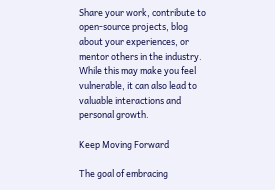Share your work, contribute to open-source projects, blog about your experiences, or mentor others in the industry. While this may make you feel vulnerable, it can also lead to valuable interactions and personal growth.

Keep Moving Forward

The goal of embracing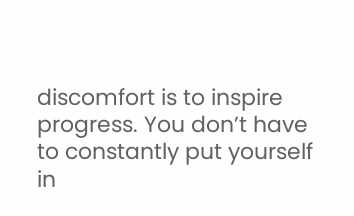discomfort is to inspire progress. You don’t have to constantly put yourself in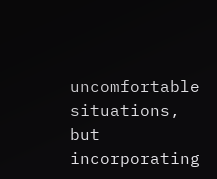uncomfortable situations, but incorporating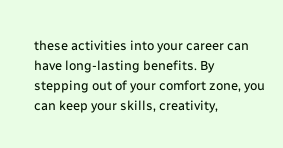these activities into your career can have long-lasting benefits. By stepping out of your comfort zone, you can keep your skills, creativity,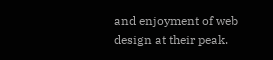and enjoyment of web design at their peak.